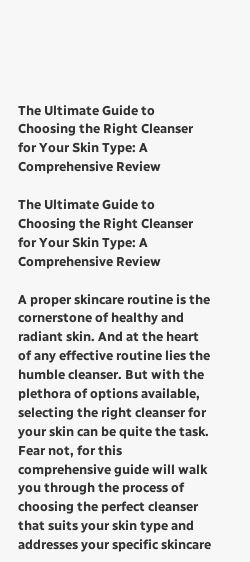The Ultimate Guide to Choosing the Right Cleanser for Your Skin Type: A Comprehensive Review

The Ultimate Guide to Choosing the Right Cleanser for Your Skin Type: A Comprehensive Review

A proper skincare routine is the cornerstone of healthy and radiant skin. And at the heart of any effective routine lies the humble cleanser. But with the plethora of options available, selecting the right cleanser for your skin can be quite the task. Fear not, for this comprehensive guide will walk you through the process of choosing the perfect cleanser that suits your skin type and addresses your specific skincare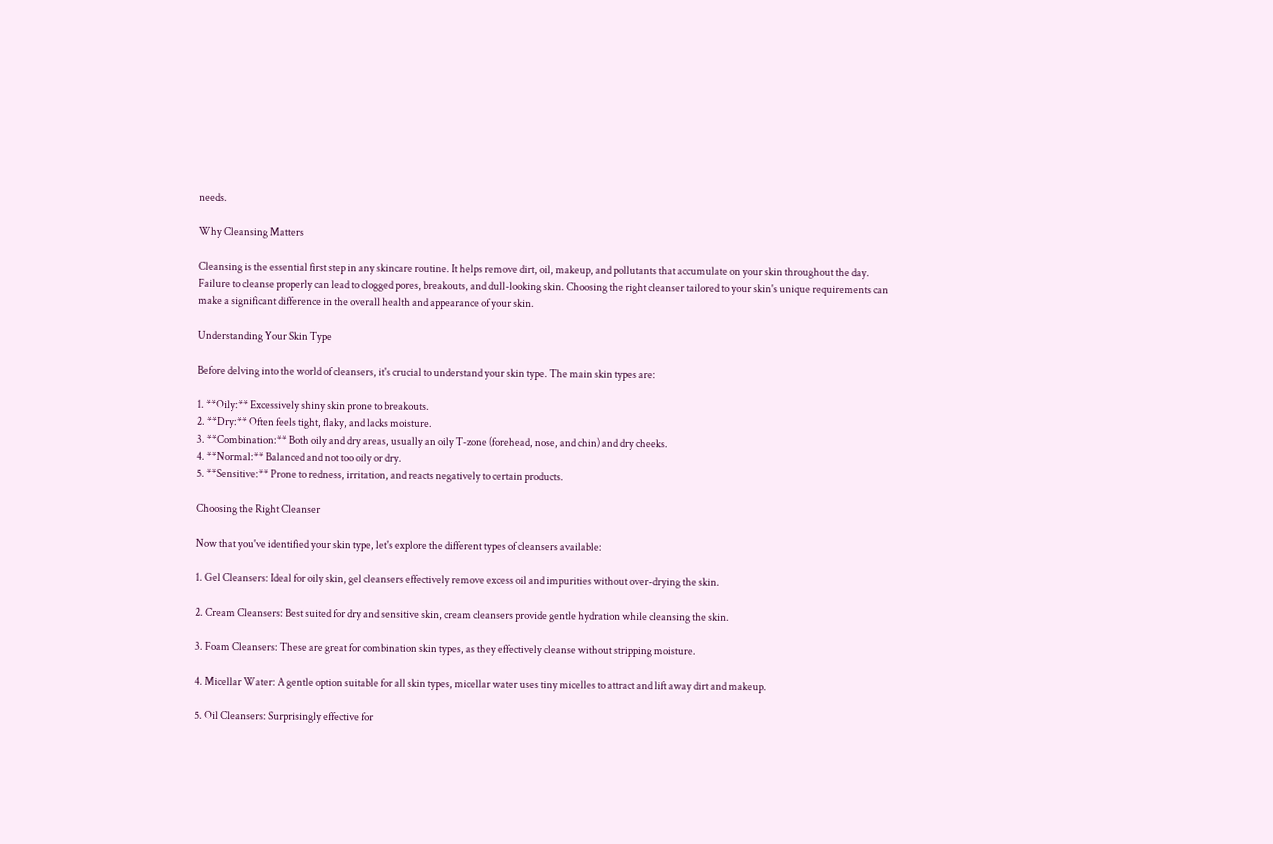needs.

Why Cleansing Matters

Cleansing is the essential first step in any skincare routine. It helps remove dirt, oil, makeup, and pollutants that accumulate on your skin throughout the day. Failure to cleanse properly can lead to clogged pores, breakouts, and dull-looking skin. Choosing the right cleanser tailored to your skin's unique requirements can make a significant difference in the overall health and appearance of your skin.

Understanding Your Skin Type

Before delving into the world of cleansers, it's crucial to understand your skin type. The main skin types are:

1. **Oily:** Excessively shiny skin prone to breakouts.
2. **Dry:** Often feels tight, flaky, and lacks moisture.
3. **Combination:** Both oily and dry areas, usually an oily T-zone (forehead, nose, and chin) and dry cheeks.
4. **Normal:** Balanced and not too oily or dry.
5. **Sensitive:** Prone to redness, irritation, and reacts negatively to certain products.

Choosing the Right Cleanser

Now that you've identified your skin type, let's explore the different types of cleansers available:

1. Gel Cleansers: Ideal for oily skin, gel cleansers effectively remove excess oil and impurities without over-drying the skin.

2. Cream Cleansers: Best suited for dry and sensitive skin, cream cleansers provide gentle hydration while cleansing the skin.

3. Foam Cleansers: These are great for combination skin types, as they effectively cleanse without stripping moisture.

4. Micellar Water: A gentle option suitable for all skin types, micellar water uses tiny micelles to attract and lift away dirt and makeup.

5. Oil Cleansers: Surprisingly effective for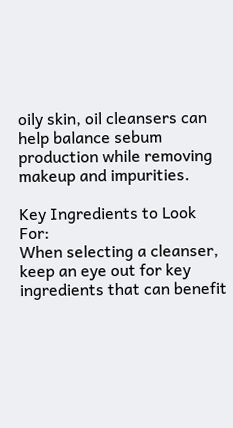oily skin, oil cleansers can help balance sebum production while removing makeup and impurities.

Key Ingredients to Look For:
When selecting a cleanser, keep an eye out for key ingredients that can benefit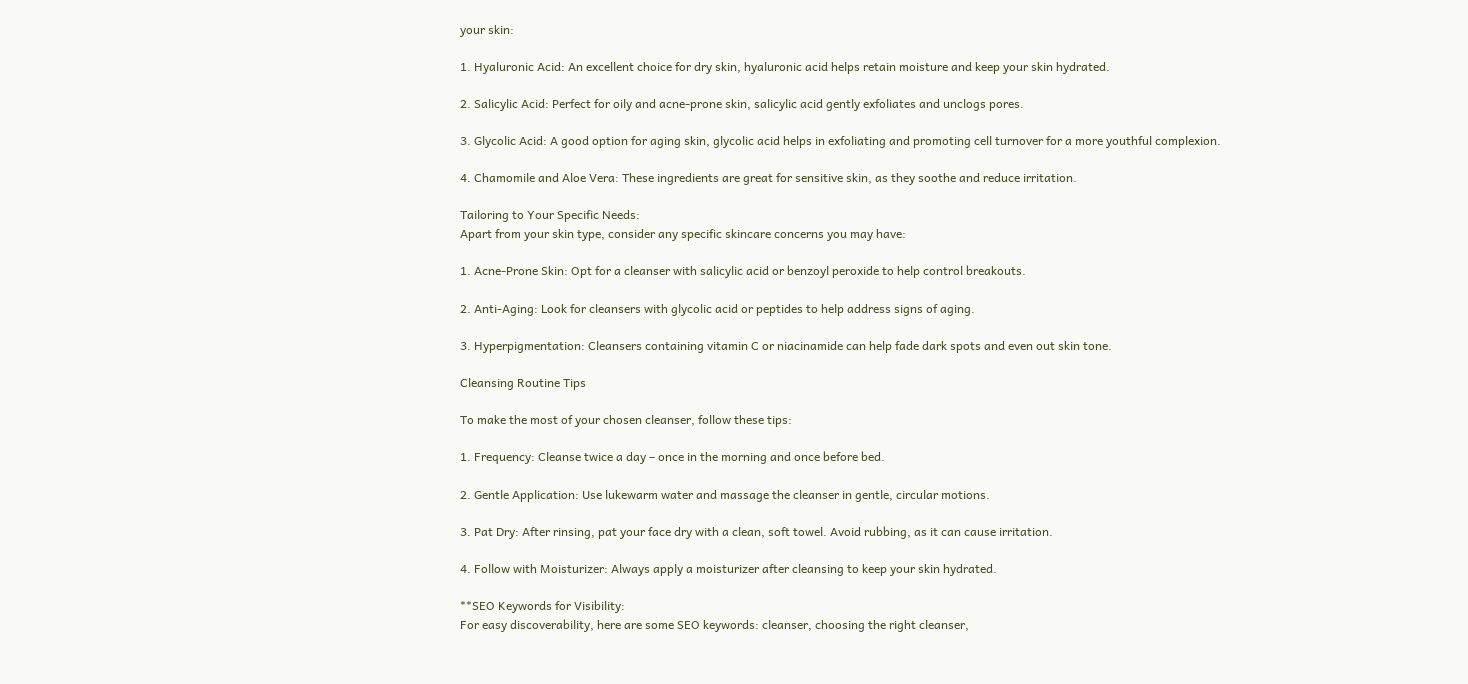your skin:

1. Hyaluronic Acid: An excellent choice for dry skin, hyaluronic acid helps retain moisture and keep your skin hydrated.

2. Salicylic Acid: Perfect for oily and acne-prone skin, salicylic acid gently exfoliates and unclogs pores.

3. Glycolic Acid: A good option for aging skin, glycolic acid helps in exfoliating and promoting cell turnover for a more youthful complexion.

4. Chamomile and Aloe Vera: These ingredients are great for sensitive skin, as they soothe and reduce irritation.

Tailoring to Your Specific Needs:
Apart from your skin type, consider any specific skincare concerns you may have:

1. Acne-Prone Skin: Opt for a cleanser with salicylic acid or benzoyl peroxide to help control breakouts.

2. Anti-Aging: Look for cleansers with glycolic acid or peptides to help address signs of aging.

3. Hyperpigmentation: Cleansers containing vitamin C or niacinamide can help fade dark spots and even out skin tone.

Cleansing Routine Tips

To make the most of your chosen cleanser, follow these tips:

1. Frequency: Cleanse twice a day – once in the morning and once before bed.

2. Gentle Application: Use lukewarm water and massage the cleanser in gentle, circular motions.

3. Pat Dry: After rinsing, pat your face dry with a clean, soft towel. Avoid rubbing, as it can cause irritation.

4. Follow with Moisturizer: Always apply a moisturizer after cleansing to keep your skin hydrated.

**SEO Keywords for Visibility:
For easy discoverability, here are some SEO keywords: cleanser, choosing the right cleanser,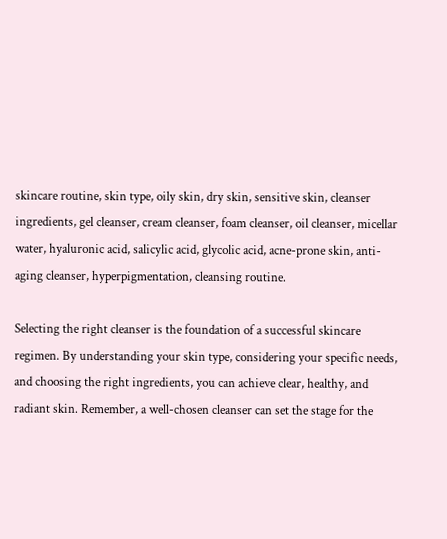skincare routine, skin type, oily skin, dry skin, sensitive skin, cleanser ingredients, gel cleanser, cream cleanser, foam cleanser, oil cleanser, micellar water, hyaluronic acid, salicylic acid, glycolic acid, acne-prone skin, anti-aging cleanser, hyperpigmentation, cleansing routine.

Selecting the right cleanser is the foundation of a successful skincare regimen. By understanding your skin type, considering your specific needs, and choosing the right ingredients, you can achieve clear, healthy, and radiant skin. Remember, a well-chosen cleanser can set the stage for the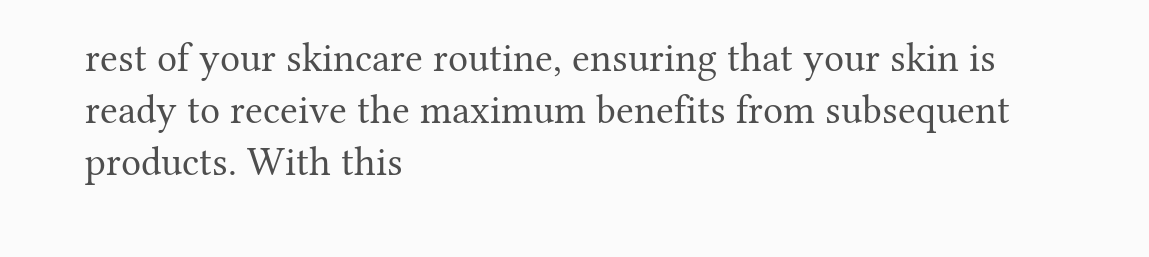rest of your skincare routine, ensuring that your skin is ready to receive the maximum benefits from subsequent products. With this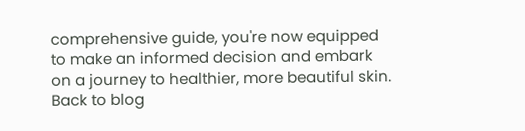comprehensive guide, you're now equipped to make an informed decision and embark on a journey to healthier, more beautiful skin.
Back to blog